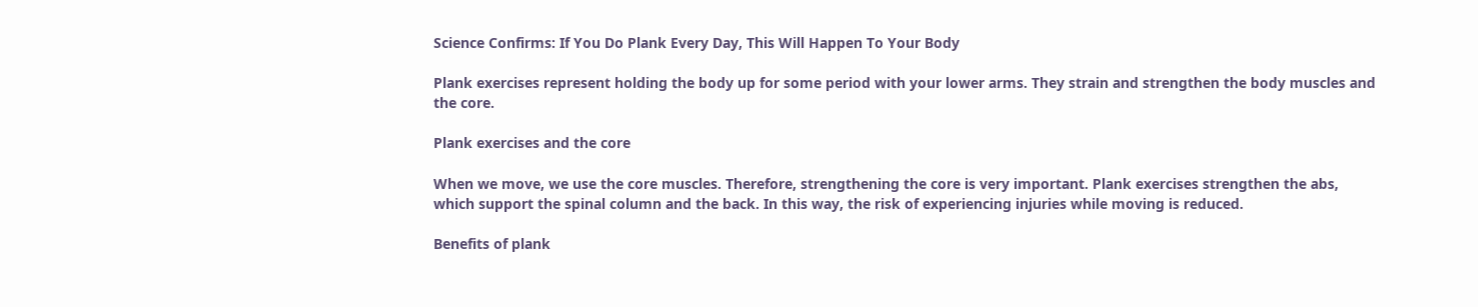Science Confirms: If You Do Plank Every Day, This Will Happen To Your Body

Plank exercises represent holding the body up for some period with your lower arms. They strain and strengthen the body muscles and the core.

Plank exercises and the core

When we move, we use the core muscles. Therefore, strengthening the core is very important. Plank exercises strengthen the abs, which support the spinal column and the back. In this way, the risk of experiencing injuries while moving is reduced.

Benefits of plank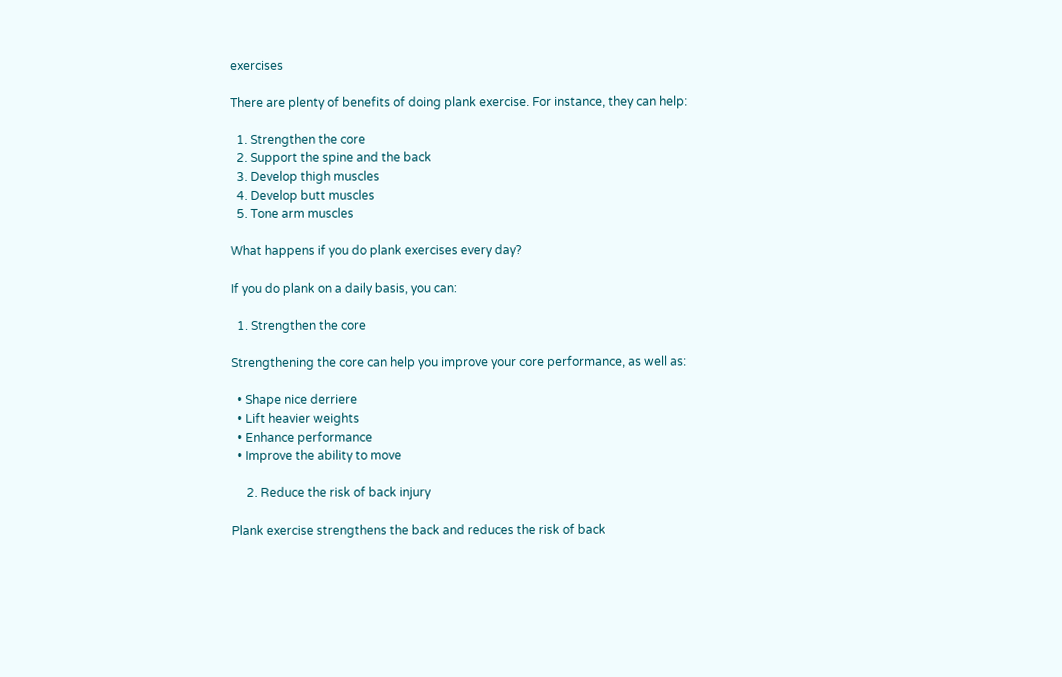exercises

There are plenty of benefits of doing plank exercise. For instance, they can help:

  1. Strengthen the core
  2. Support the spine and the back
  3. Develop thigh muscles
  4. Develop butt muscles
  5. Tone arm muscles

What happens if you do plank exercises every day?

If you do plank on a daily basis, you can:

  1. Strengthen the core

Strengthening the core can help you improve your core performance, as well as:

  • Shape nice derriere
  • Lift heavier weights
  • Enhance performance
  • Improve the ability to move

     2. Reduce the risk of back injury

Plank exercise strengthens the back and reduces the risk of back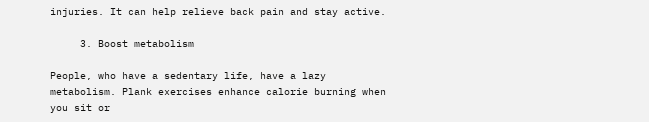injuries. It can help relieve back pain and stay active.

     3. Boost metabolism

People, who have a sedentary life, have a lazy metabolism. Plank exercises enhance calorie burning when you sit or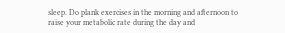sleep. Do plank exercises in the morning and afternoon to raise your metabolic rate during the day and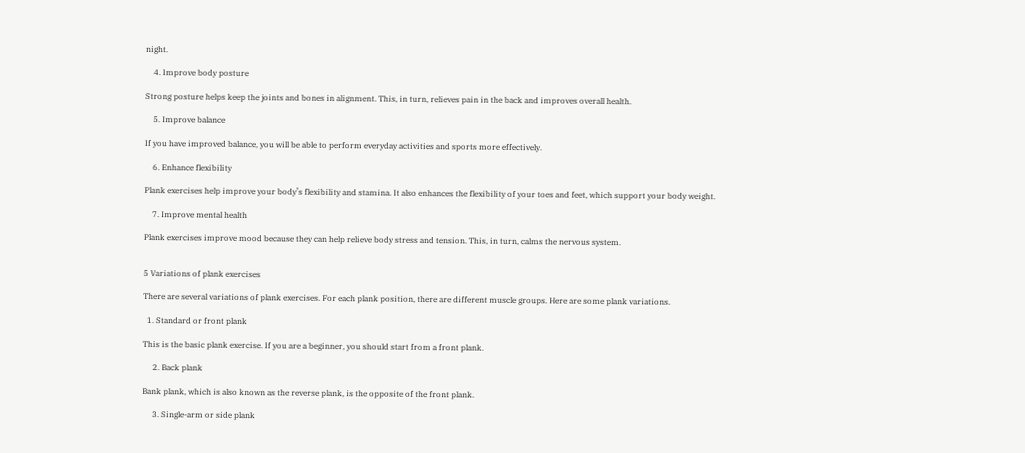night.

    4. Improve body posture

Strong posture helps keep the joints and bones in alignment. This, in turn, relieves pain in the back and improves overall health.

    5. Improve balance

If you have improved balance, you will be able to perform everyday activities and sports more effectively.

    6. Enhance flexibility

Plank exercises help improve your body’s flexibility and stamina. It also enhances the flexibility of your toes and feet, which support your body weight.

    7. Improve mental health

Plank exercises improve mood because they can help relieve body stress and tension. This, in turn, calms the nervous system.


5 Variations of plank exercises

There are several variations of plank exercises. For each plank position, there are different muscle groups. Here are some plank variations.

  1. Standard or front plank

This is the basic plank exercise. If you are a beginner, you should start from a front plank.

     2. Back plank

Bank plank, which is also known as the reverse plank, is the opposite of the front plank.

     3. Single-arm or side plank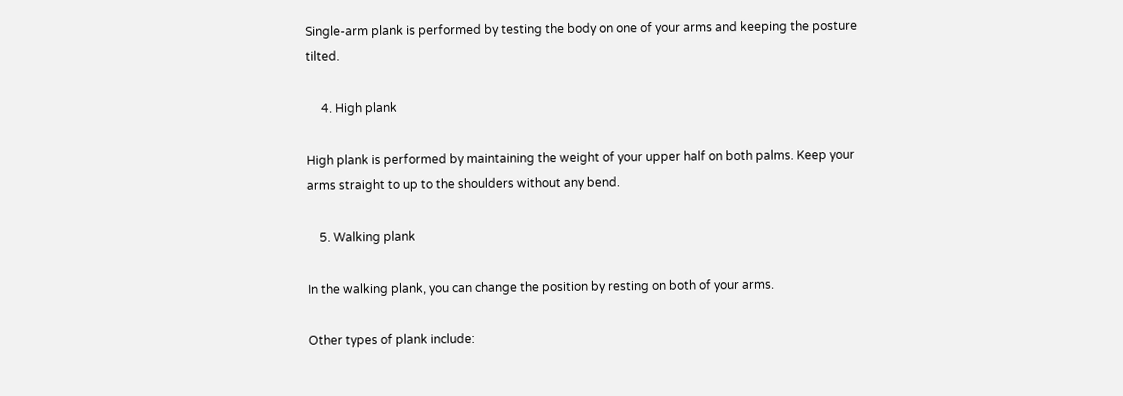Single-arm plank is performed by testing the body on one of your arms and keeping the posture tilted.

     4. High plank

High plank is performed by maintaining the weight of your upper half on both palms. Keep your arms straight to up to the shoulders without any bend.

    5. Walking plank

In the walking plank, you can change the position by resting on both of your arms.

Other types of plank include: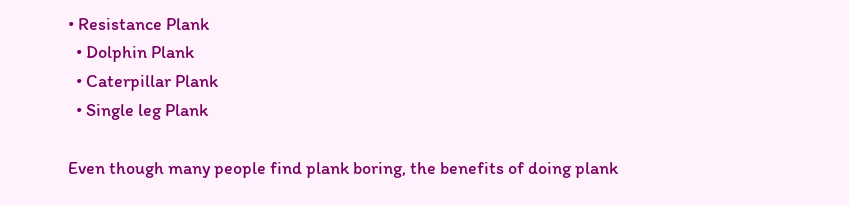• Resistance Plank
  • Dolphin Plank
  • Caterpillar Plank
  • Single leg Plank

Even though many people find plank boring, the benefits of doing plank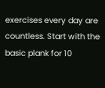exercises every day are countless. Start with the basic plank for 10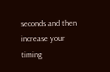seconds and then increase your timing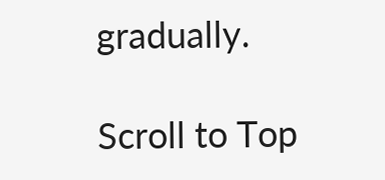gradually.

Scroll to Top